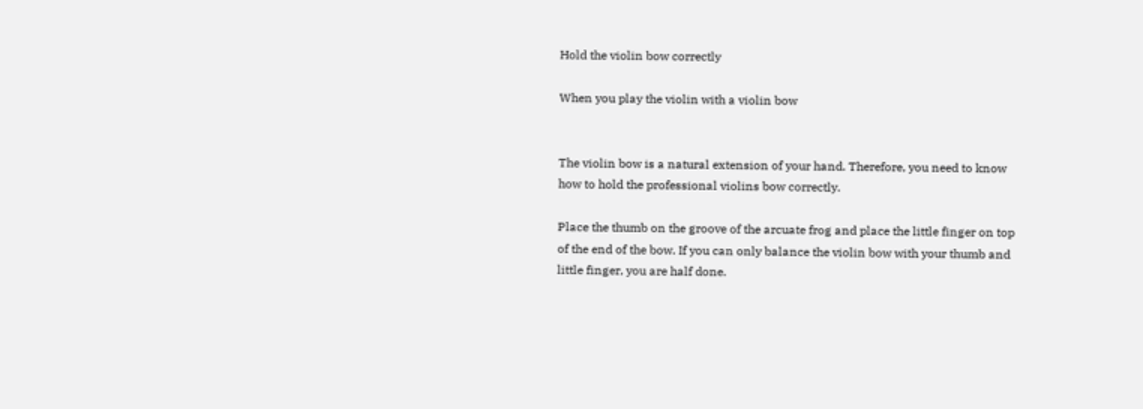Hold the violin bow correctly

When you play the violin with a violin bow


The violin bow is a natural extension of your hand. Therefore, you need to know how to hold the professional violins bow correctly.

Place the thumb on the groove of the arcuate frog and place the little finger on top of the end of the bow. If you can only balance the violin bow with your thumb and little finger, you are half done.